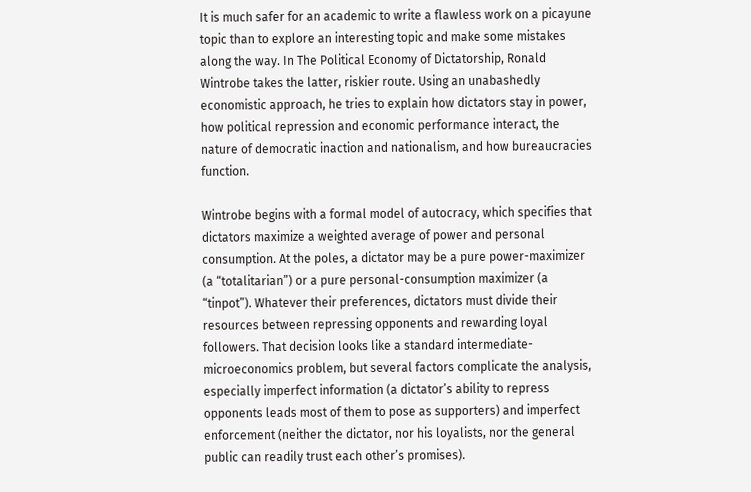It is much safer for an academic to write a flawless work on a picayune topic than to explore an interesting topic and make some mistakes along the way. In The Political Economy of Dictatorship, Ronald Wintrobe takes the latter, riskier route. Using an unabashedly economistic approach, he tries to explain how dictators stay in power, how political repression and economic performance interact, the nature of democratic inaction and nationalism, and how bureaucracies function.

Wintrobe begins with a formal model of autocracy, which specifies that dictators maximize a weighted average of power and personal consumption. At the poles, a dictator may be a pure power-maximizer (a “totalitarian”) or a pure personal-consumption maximizer (a “tinpot”). Whatever their preferences, dictators must divide their resources between repressing opponents and rewarding loyal followers. That decision looks like a standard intermediate-microeconomics problem, but several factors complicate the analysis, especially imperfect information (a dictator’s ability to repress opponents leads most of them to pose as supporters) and imperfect enforcement (neither the dictator, nor his loyalists, nor the general public can readily trust each other’s promises).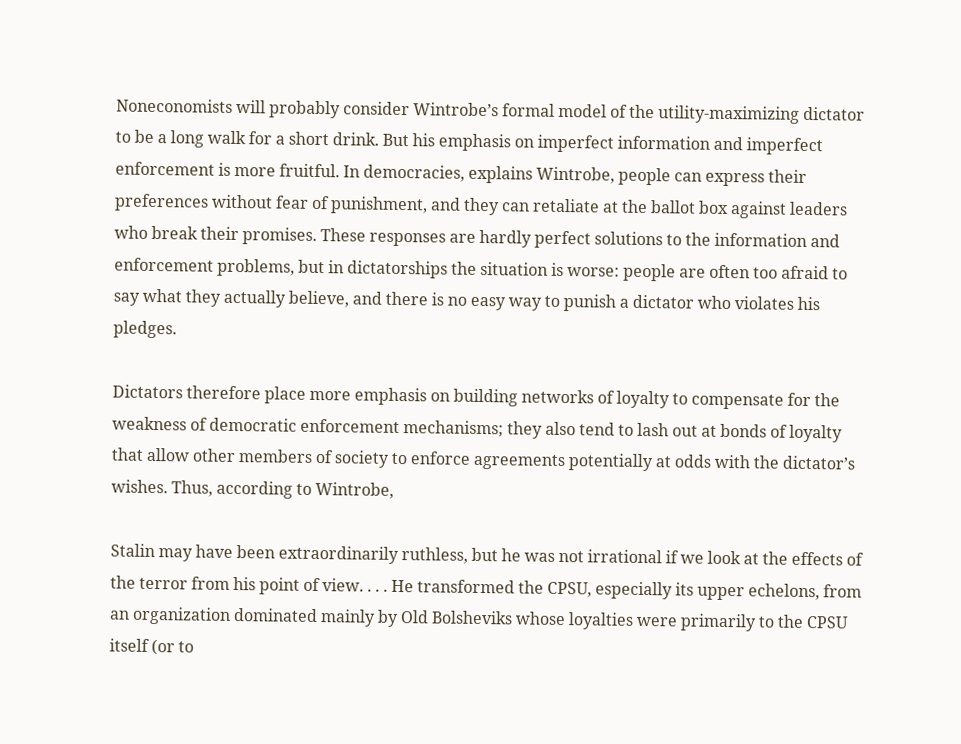Noneconomists will probably consider Wintrobe’s formal model of the utility-maximizing dictator to be a long walk for a short drink. But his emphasis on imperfect information and imperfect enforcement is more fruitful. In democracies, explains Wintrobe, people can express their preferences without fear of punishment, and they can retaliate at the ballot box against leaders who break their promises. These responses are hardly perfect solutions to the information and enforcement problems, but in dictatorships the situation is worse: people are often too afraid to say what they actually believe, and there is no easy way to punish a dictator who violates his pledges.

Dictators therefore place more emphasis on building networks of loyalty to compensate for the weakness of democratic enforcement mechanisms; they also tend to lash out at bonds of loyalty that allow other members of society to enforce agreements potentially at odds with the dictator’s wishes. Thus, according to Wintrobe,

Stalin may have been extraordinarily ruthless, but he was not irrational if we look at the effects of the terror from his point of view. . . . He transformed the CPSU, especially its upper echelons, from an organization dominated mainly by Old Bolsheviks whose loyalties were primarily to the CPSU itself (or to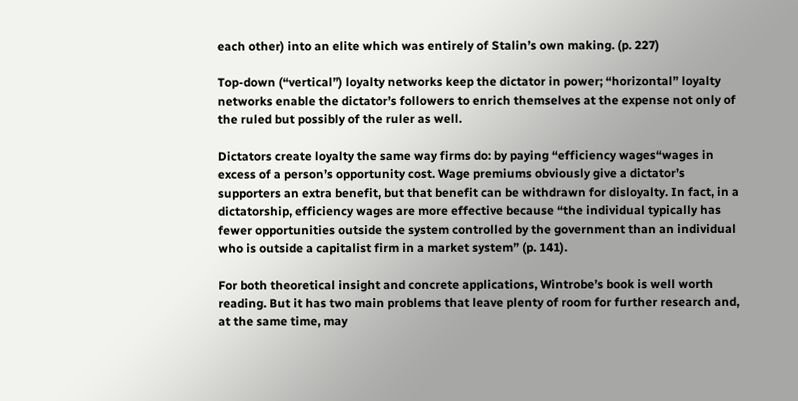each other) into an elite which was entirely of Stalin’s own making. (p. 227)

Top-down (“vertical”) loyalty networks keep the dictator in power; “horizontal” loyalty networks enable the dictator’s followers to enrich themselves at the expense not only of the ruled but possibly of the ruler as well.

Dictators create loyalty the same way firms do: by paying “efficiency wages“wages in excess of a person’s opportunity cost. Wage premiums obviously give a dictator’s supporters an extra benefit, but that benefit can be withdrawn for disloyalty. In fact, in a dictatorship, efficiency wages are more effective because “the individual typically has fewer opportunities outside the system controlled by the government than an individual who is outside a capitalist firm in a market system” (p. 141).

For both theoretical insight and concrete applications, Wintrobe’s book is well worth reading. But it has two main problems that leave plenty of room for further research and, at the same time, may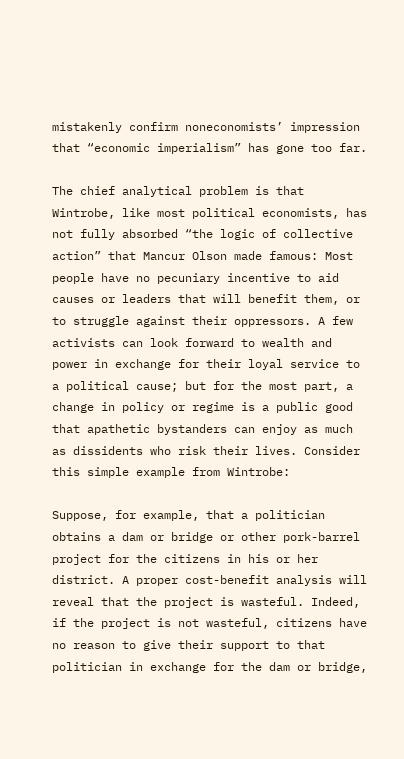mistakenly confirm noneconomists’ impression that “economic imperialism” has gone too far.

The chief analytical problem is that Wintrobe, like most political economists, has not fully absorbed “the logic of collective action” that Mancur Olson made famous: Most people have no pecuniary incentive to aid causes or leaders that will benefit them, or to struggle against their oppressors. A few activists can look forward to wealth and power in exchange for their loyal service to a political cause; but for the most part, a change in policy or regime is a public good that apathetic bystanders can enjoy as much as dissidents who risk their lives. Consider this simple example from Wintrobe:

Suppose, for example, that a politician obtains a dam or bridge or other pork-barrel project for the citizens in his or her district. A proper cost-benefit analysis will reveal that the project is wasteful. Indeed, if the project is not wasteful, citizens have no reason to give their support to that politician in exchange for the dam or bridge,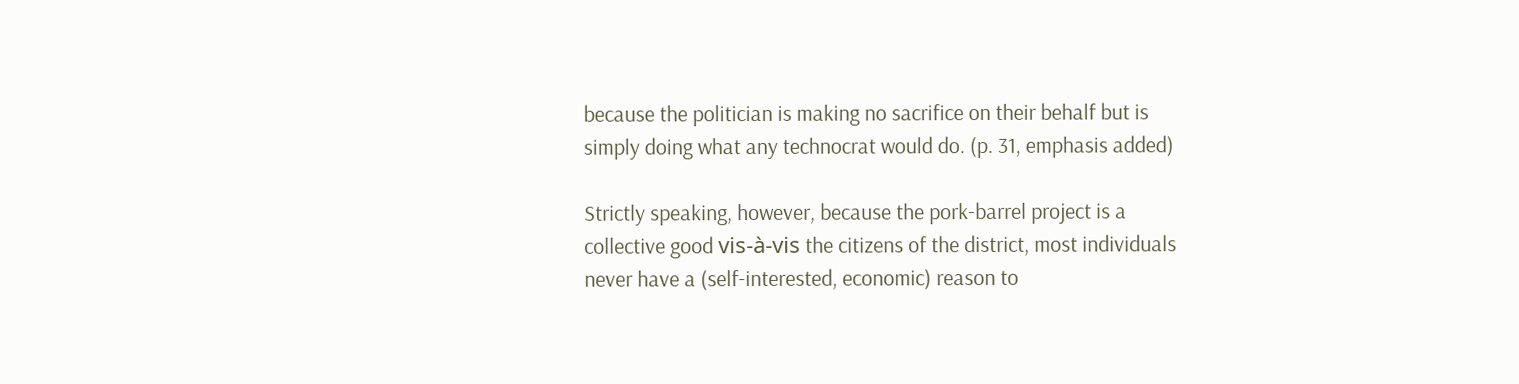because the politician is making no sacrifice on their behalf but is simply doing what any technocrat would do. (p. 31, emphasis added)

Strictly speaking, however, because the pork-barrel project is a collective good vis-à-vis the citizens of the district, most individuals never have a (self-interested, economic) reason to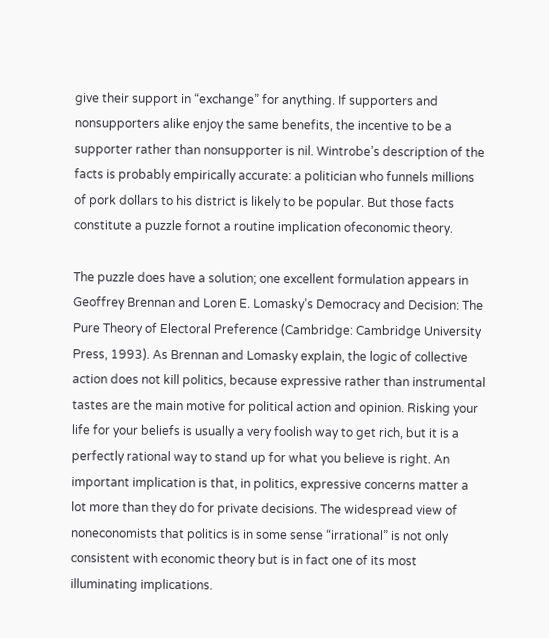give their support in “exchange” for anything. If supporters and nonsupporters alike enjoy the same benefits, the incentive to be a supporter rather than nonsupporter is nil. Wintrobe’s description of the facts is probably empirically accurate: a politician who funnels millions of pork dollars to his district is likely to be popular. But those facts constitute a puzzle fornot a routine implication ofeconomic theory.

The puzzle does have a solution; one excellent formulation appears in Geoffrey Brennan and Loren E. Lomasky’s Democracy and Decision: The Pure Theory of Electoral Preference (Cambridge: Cambridge University Press, 1993). As Brennan and Lomasky explain, the logic of collective action does not kill politics, because expressive rather than instrumental tastes are the main motive for political action and opinion. Risking your life for your beliefs is usually a very foolish way to get rich, but it is a perfectly rational way to stand up for what you believe is right. An important implication is that, in politics, expressive concerns matter a lot more than they do for private decisions. The widespread view of noneconomists that politics is in some sense “irrational” is not only consistent with economic theory but is in fact one of its most illuminating implications.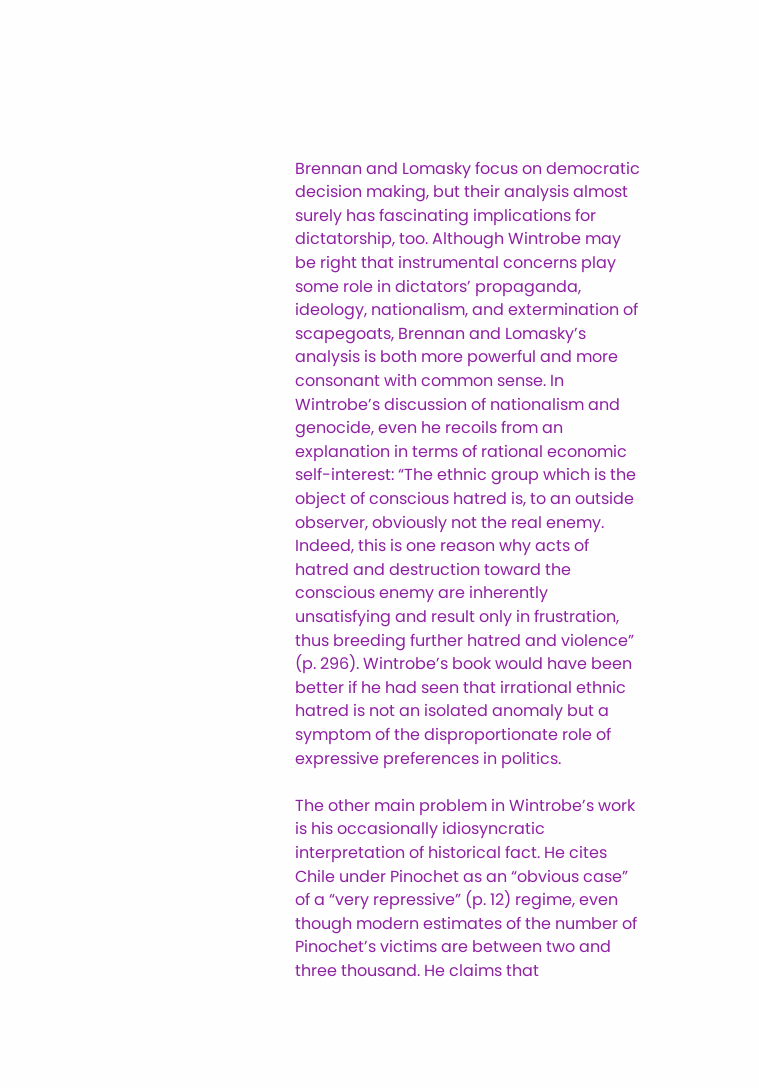Brennan and Lomasky focus on democratic decision making, but their analysis almost surely has fascinating implications for dictatorship, too. Although Wintrobe may be right that instrumental concerns play some role in dictators’ propaganda, ideology, nationalism, and extermination of scapegoats, Brennan and Lomasky’s analysis is both more powerful and more consonant with common sense. In Wintrobe’s discussion of nationalism and genocide, even he recoils from an explanation in terms of rational economic self-interest: “The ethnic group which is the object of conscious hatred is, to an outside observer, obviously not the real enemy. Indeed, this is one reason why acts of hatred and destruction toward the conscious enemy are inherently unsatisfying and result only in frustration, thus breeding further hatred and violence” (p. 296). Wintrobe’s book would have been better if he had seen that irrational ethnic hatred is not an isolated anomaly but a symptom of the disproportionate role of expressive preferences in politics.

The other main problem in Wintrobe’s work is his occasionally idiosyncratic interpretation of historical fact. He cites Chile under Pinochet as an “obvious case” of a “very repressive” (p. 12) regime, even though modern estimates of the number of Pinochet’s victims are between two and three thousand. He claims that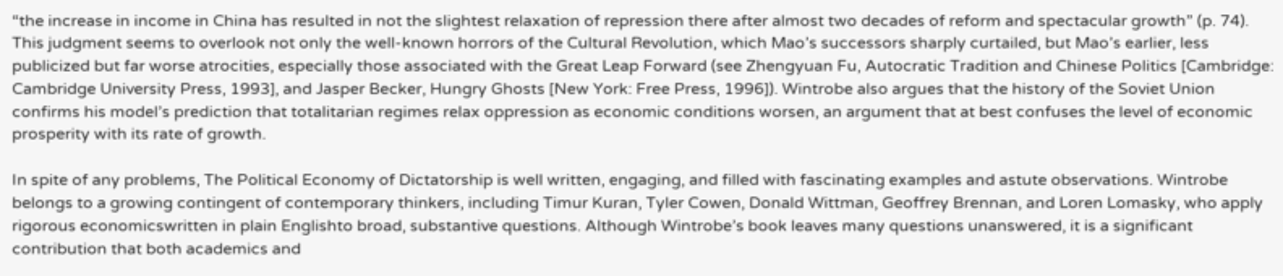“the increase in income in China has resulted in not the slightest relaxation of repression there after almost two decades of reform and spectacular growth” (p. 74). This judgment seems to overlook not only the well-known horrors of the Cultural Revolution, which Mao’s successors sharply curtailed, but Mao’s earlier, less publicized but far worse atrocities, especially those associated with the Great Leap Forward (see Zhengyuan Fu, Autocratic Tradition and Chinese Politics [Cambridge: Cambridge University Press, 1993], and Jasper Becker, Hungry Ghosts [New York: Free Press, 1996]). Wintrobe also argues that the history of the Soviet Union confirms his model’s prediction that totalitarian regimes relax oppression as economic conditions worsen, an argument that at best confuses the level of economic prosperity with its rate of growth.

In spite of any problems, The Political Economy of Dictatorship is well written, engaging, and filled with fascinating examples and astute observations. Wintrobe belongs to a growing contingent of contemporary thinkers, including Timur Kuran, Tyler Cowen, Donald Wittman, Geoffrey Brennan, and Loren Lomasky, who apply rigorous economicswritten in plain Englishto broad, substantive questions. Although Wintrobe’s book leaves many questions unanswered, it is a significant contribution that both academics and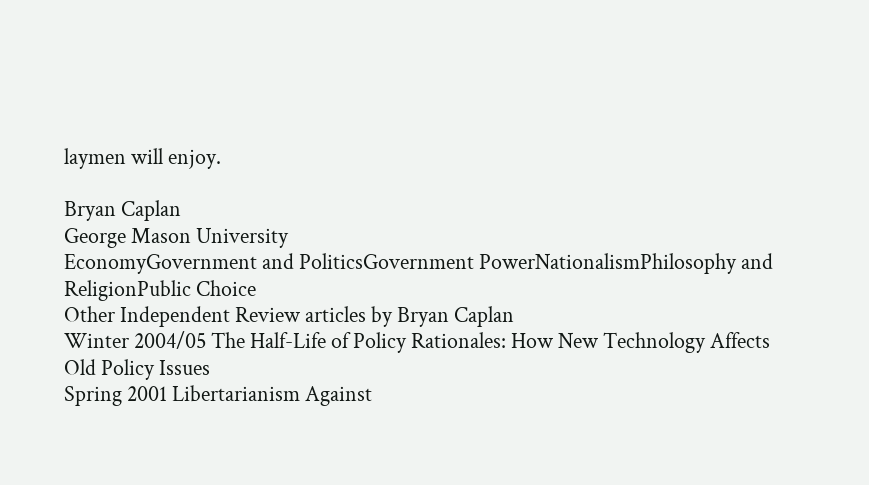laymen will enjoy.

Bryan Caplan
George Mason University
EconomyGovernment and PoliticsGovernment PowerNationalismPhilosophy and ReligionPublic Choice
Other Independent Review articles by Bryan Caplan
Winter 2004/05 The Half-Life of Policy Rationales: How New Technology Affects Old Policy Issues
Spring 2001 Libertarianism Against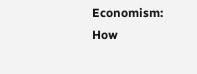Economism: How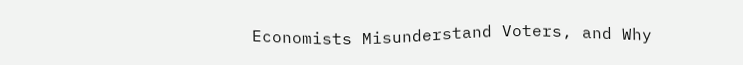Economists Misunderstand Voters, and Why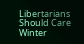Libertarians Should Care
Winter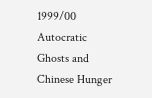1999/00 Autocratic Ghosts and Chinese Hunger